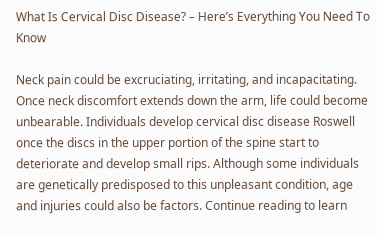What Is Cervical Disc Disease? – Here’s Everything You Need To Know

Neck pain could be excruciating, irritating, and incapacitating. Once neck discomfort extends down the arm, life could become unbearable. Individuals develop cervical disc disease Roswell once the discs in the upper portion of the spine start to deteriorate and develop small rips. Although some individuals are genetically predisposed to this unpleasant condition, age and injuries could also be factors. Continue reading to learn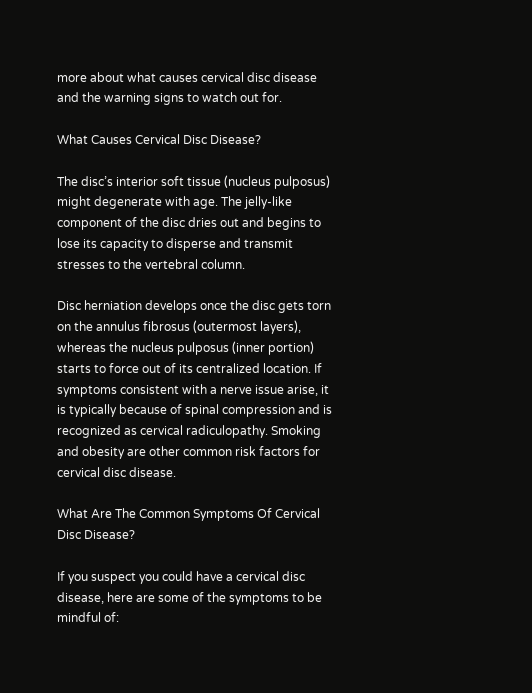more about what causes cervical disc disease and the warning signs to watch out for.

What Causes Cervical Disc Disease?

The disc’s interior soft tissue (nucleus pulposus) might degenerate with age. The jelly-like component of the disc dries out and begins to lose its capacity to disperse and transmit stresses to the vertebral column.

Disc herniation develops once the disc gets torn on the annulus fibrosus (outermost layers), whereas the nucleus pulposus (inner portion) starts to force out of its centralized location. If symptoms consistent with a nerve issue arise, it is typically because of spinal compression and is recognized as cervical radiculopathy. Smoking and obesity are other common risk factors for cervical disc disease.

What Are The Common Symptoms Of Cervical Disc Disease?

If you suspect you could have a cervical disc disease, here are some of the symptoms to be mindful of: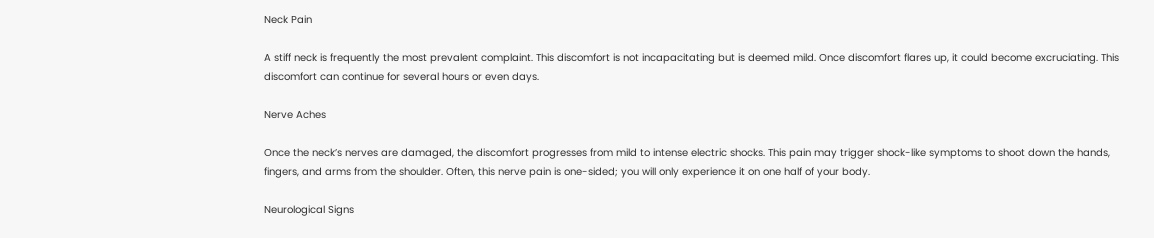Neck Pain

A stiff neck is frequently the most prevalent complaint. This discomfort is not incapacitating but is deemed mild. Once discomfort flares up, it could become excruciating. This discomfort can continue for several hours or even days.

Nerve Aches

Once the neck’s nerves are damaged, the discomfort progresses from mild to intense electric shocks. This pain may trigger shock-like symptoms to shoot down the hands, fingers, and arms from the shoulder. Often, this nerve pain is one-sided; you will only experience it on one half of your body.

Neurological Signs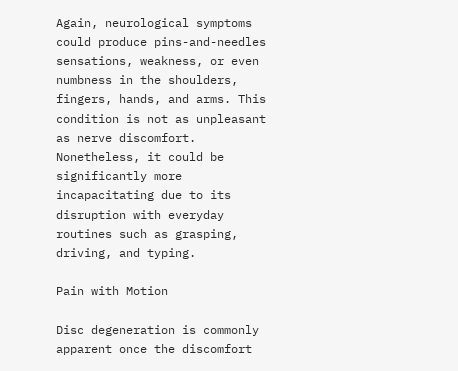Again, neurological symptoms could produce pins-and-needles sensations, weakness, or even numbness in the shoulders, fingers, hands, and arms. This condition is not as unpleasant as nerve discomfort. Nonetheless, it could be significantly more incapacitating due to its disruption with everyday routines such as grasping, driving, and typing.

Pain with Motion

Disc degeneration is commonly apparent once the discomfort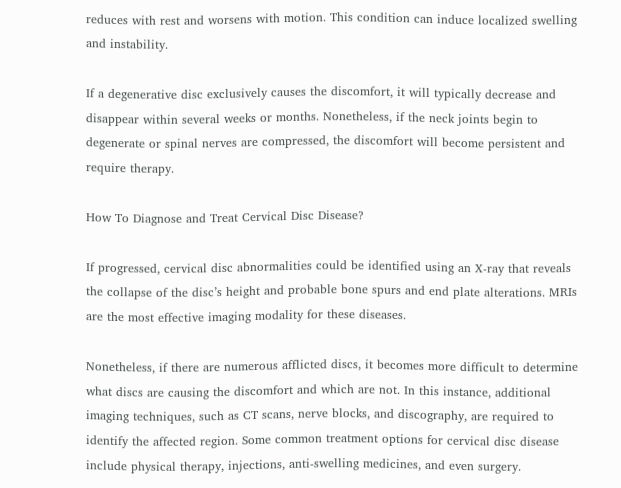reduces with rest and worsens with motion. This condition can induce localized swelling and instability.

If a degenerative disc exclusively causes the discomfort, it will typically decrease and disappear within several weeks or months. Nonetheless, if the neck joints begin to degenerate or spinal nerves are compressed, the discomfort will become persistent and require therapy.

How To Diagnose and Treat Cervical Disc Disease?

If progressed, cervical disc abnormalities could be identified using an X-ray that reveals the collapse of the disc’s height and probable bone spurs and end plate alterations. MRIs are the most effective imaging modality for these diseases.

Nonetheless, if there are numerous afflicted discs, it becomes more difficult to determine what discs are causing the discomfort and which are not. In this instance, additional imaging techniques, such as CT scans, nerve blocks, and discography, are required to identify the affected region. Some common treatment options for cervical disc disease include physical therapy, injections, anti-swelling medicines, and even surgery.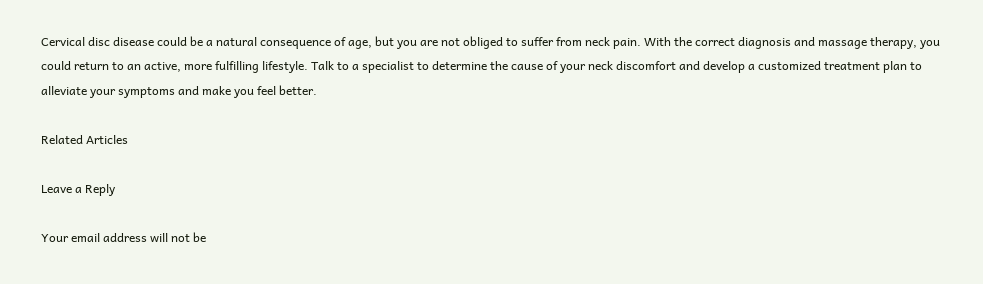Cervical disc disease could be a natural consequence of age, but you are not obliged to suffer from neck pain. With the correct diagnosis and massage therapy, you could return to an active, more fulfilling lifestyle. Talk to a specialist to determine the cause of your neck discomfort and develop a customized treatment plan to alleviate your symptoms and make you feel better.

Related Articles

Leave a Reply

Your email address will not be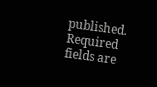published. Required fields are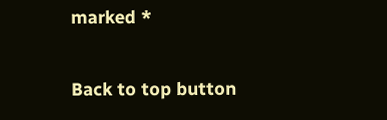marked *

Back to top button